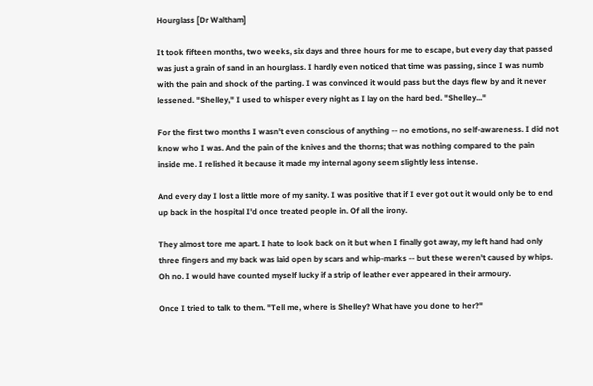Hourglass [Dr Waltham]

It took fifteen months, two weeks, six days and three hours for me to escape, but every day that passed was just a grain of sand in an hourglass. I hardly even noticed that time was passing, since I was numb with the pain and shock of the parting. I was convinced it would pass but the days flew by and it never lessened. "Shelley," I used to whisper every night as I lay on the hard bed. "Shelley..."

For the first two months I wasn't even conscious of anything -- no emotions, no self-awareness. I did not know who I was. And the pain of the knives and the thorns; that was nothing compared to the pain inside me. I relished it because it made my internal agony seem slightly less intense.

And every day I lost a little more of my sanity. I was positive that if I ever got out it would only be to end up back in the hospital I'd once treated people in. Of all the irony.

They almost tore me apart. I hate to look back on it but when I finally got away, my left hand had only three fingers and my back was laid open by scars and whip-marks -- but these weren't caused by whips. Oh no. I would have counted myself lucky if a strip of leather ever appeared in their armoury.

Once I tried to talk to them. "Tell me, where is Shelley? What have you done to her?"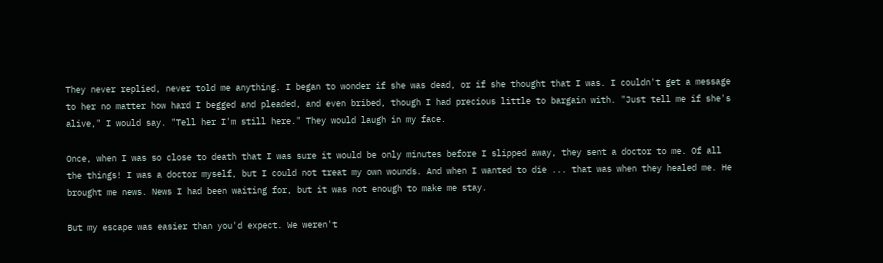They never replied, never told me anything. I began to wonder if she was dead, or if she thought that I was. I couldn't get a message to her no matter how hard I begged and pleaded, and even bribed, though I had precious little to bargain with. "Just tell me if she's alive," I would say. "Tell her I'm still here." They would laugh in my face.

Once, when I was so close to death that I was sure it would be only minutes before I slipped away, they sent a doctor to me. Of all the things! I was a doctor myself, but I could not treat my own wounds. And when I wanted to die ... that was when they healed me. He brought me news. News I had been waiting for, but it was not enough to make me stay.

But my escape was easier than you'd expect. We weren't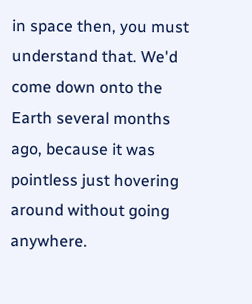in space then, you must understand that. We'd come down onto the Earth several months ago, because it was pointless just hovering around without going anywhere.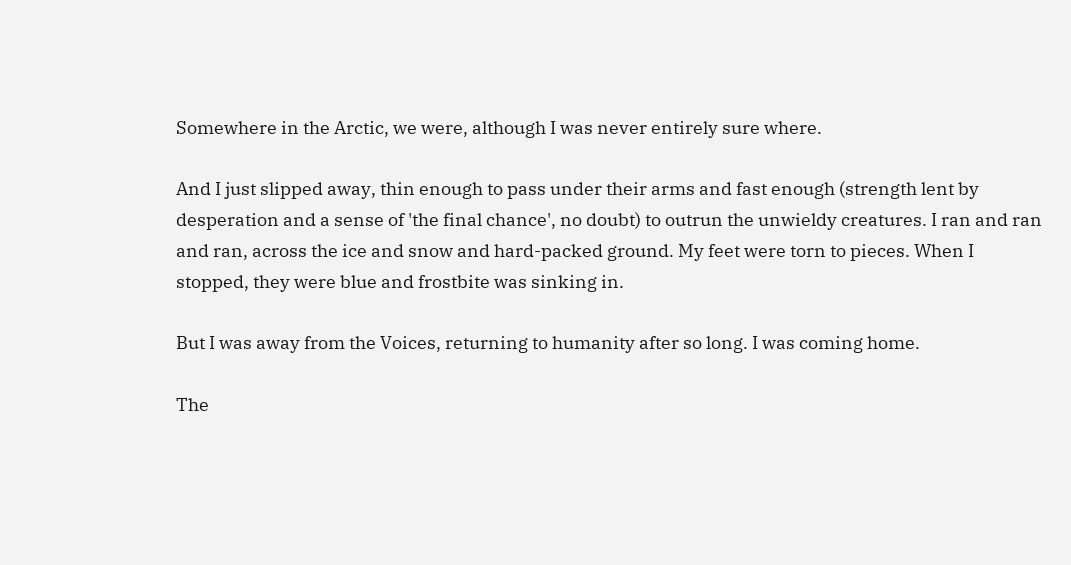Somewhere in the Arctic, we were, although I was never entirely sure where.

And I just slipped away, thin enough to pass under their arms and fast enough (strength lent by desperation and a sense of 'the final chance', no doubt) to outrun the unwieldy creatures. I ran and ran and ran, across the ice and snow and hard-packed ground. My feet were torn to pieces. When I stopped, they were blue and frostbite was sinking in.

But I was away from the Voices, returning to humanity after so long. I was coming home.

The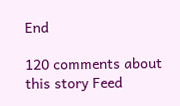End

120 comments about this story Feed